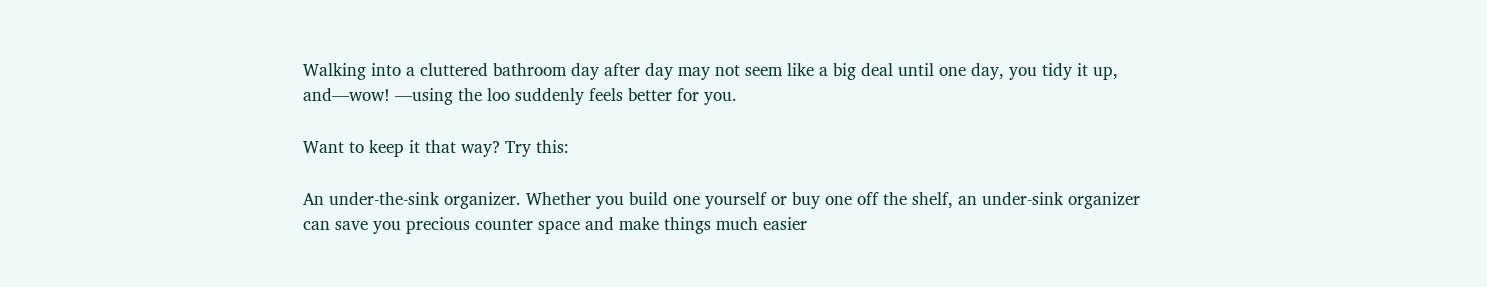Walking into a cluttered bathroom day after day may not seem like a big deal until one day, you tidy it up, and—wow! —using the loo suddenly feels better for you.

Want to keep it that way? Try this:

An under-the-sink organizer. Whether you build one yourself or buy one off the shelf, an under-sink organizer can save you precious counter space and make things much easier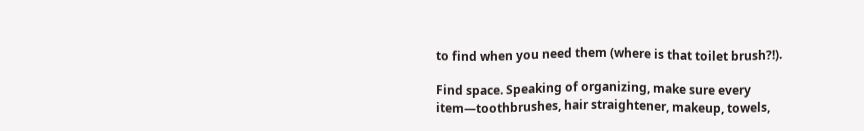to find when you need them (where is that toilet brush?!).

Find space. Speaking of organizing, make sure every item—toothbrushes, hair straightener, makeup, towels,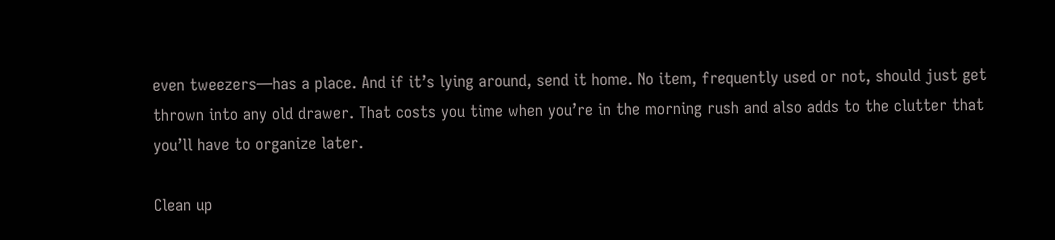even tweezers—has a place. And if it’s lying around, send it home. No item, frequently used or not, should just get thrown into any old drawer. That costs you time when you’re in the morning rush and also adds to the clutter that you’ll have to organize later.

Clean up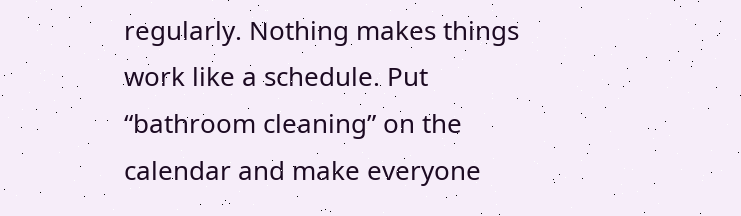regularly. Nothing makes things work like a schedule. Put “bathroom cleaning” on the calendar and make everyone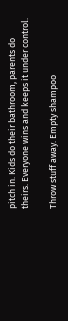pitch in. Kids do their bathroom, parents do theirs. Everyone wins and keeps it under control.

Throw stuff away. Empty shampoo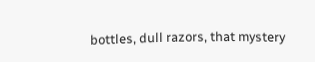bottles, dull razors, that mystery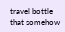travel bottle that somehow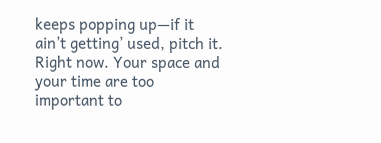keeps popping up—if it ain’t getting’ used, pitch it. Right now. Your space and your time are too important to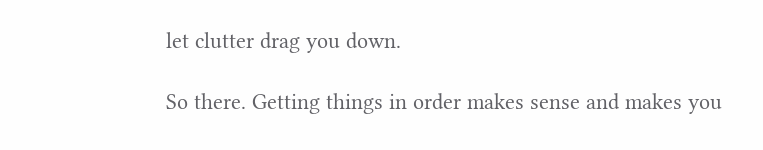let clutter drag you down.

So there. Getting things in order makes sense and makes you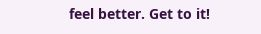feel better. Get to it!